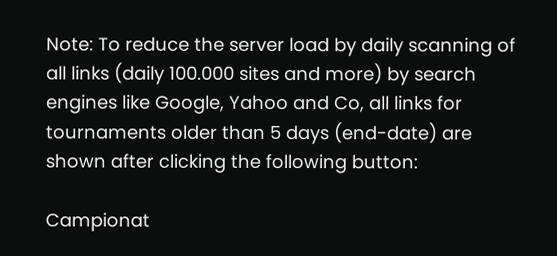Note: To reduce the server load by daily scanning of all links (daily 100.000 sites and more) by search engines like Google, Yahoo and Co, all links for tournaments older than 5 days (end-date) are shown after clicking the following button:

Campionat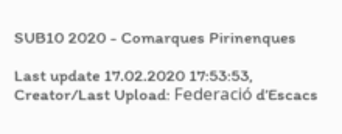SUB10 2020 - Comarques Pirinenques

Last update 17.02.2020 17:53:53, Creator/Last Upload: Federació d’Escacs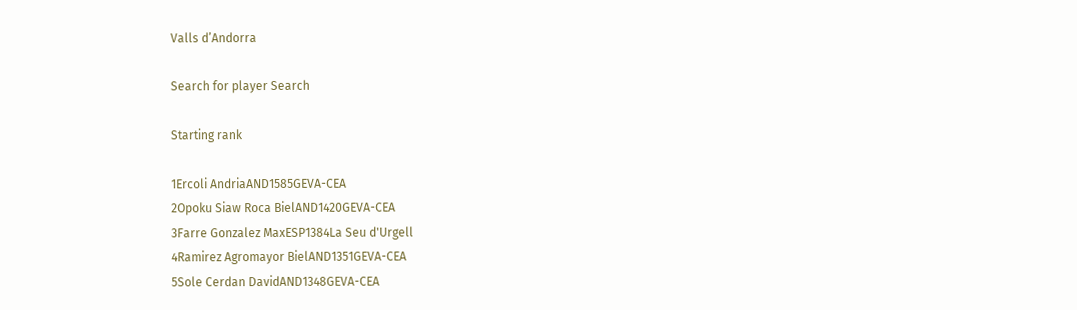Valls d’Andorra

Search for player Search

Starting rank

1Ercoli AndriaAND1585GEVA-CEA
2Opoku Siaw Roca BielAND1420GEVA-CEA
3Farre Gonzalez MaxESP1384La Seu d'Urgell
4Ramirez Agromayor BielAND1351GEVA-CEA
5Sole Cerdan DavidAND1348GEVA-CEA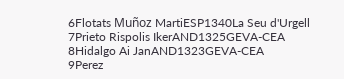6Flotats Muñoz MartiESP1340La Seu d'Urgell
7Prieto Rispolis IkerAND1325GEVA-CEA
8Hidalgo Ai JanAND1323GEVA-CEA
9Perez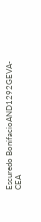Escuredo BonifacioAND1292GEVA-CEA